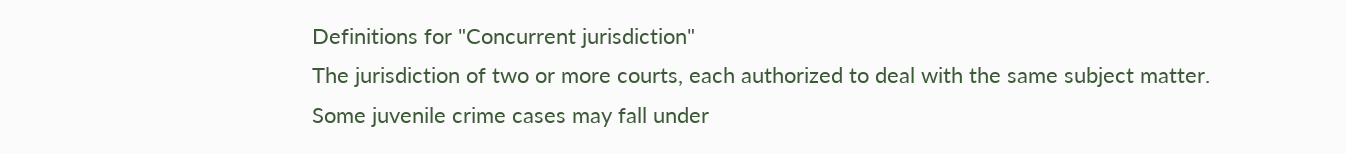Definitions for "Concurrent jurisdiction"
The jurisdiction of two or more courts, each authorized to deal with the same subject matter.
Some juvenile crime cases may fall under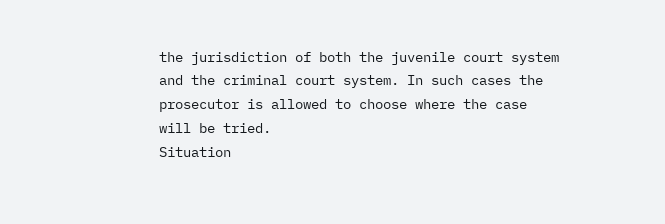the jurisdiction of both the juvenile court system and the criminal court system. In such cases the prosecutor is allowed to choose where the case will be tried.
Situation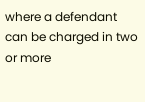where a defendant can be charged in two or more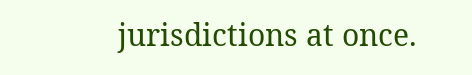jurisdictions at once.